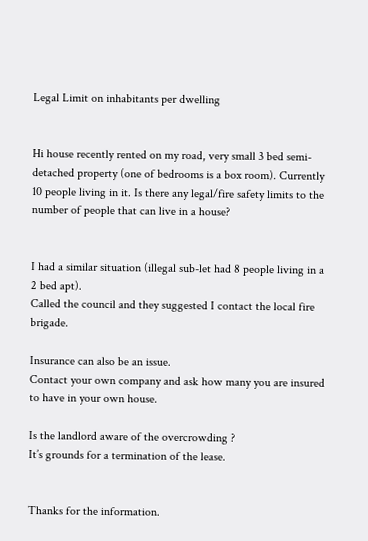Legal Limit on inhabitants per dwelling


Hi house recently rented on my road, very small 3 bed semi-detached property (one of bedrooms is a box room). Currently 10 people living in it. Is there any legal/fire safety limits to the number of people that can live in a house?


I had a similar situation (illegal sub-let had 8 people living in a 2 bed apt).
Called the council and they suggested I contact the local fire brigade.

Insurance can also be an issue.
Contact your own company and ask how many you are insured to have in your own house.

Is the landlord aware of the overcrowding ?
It’s grounds for a termination of the lease.


Thanks for the information.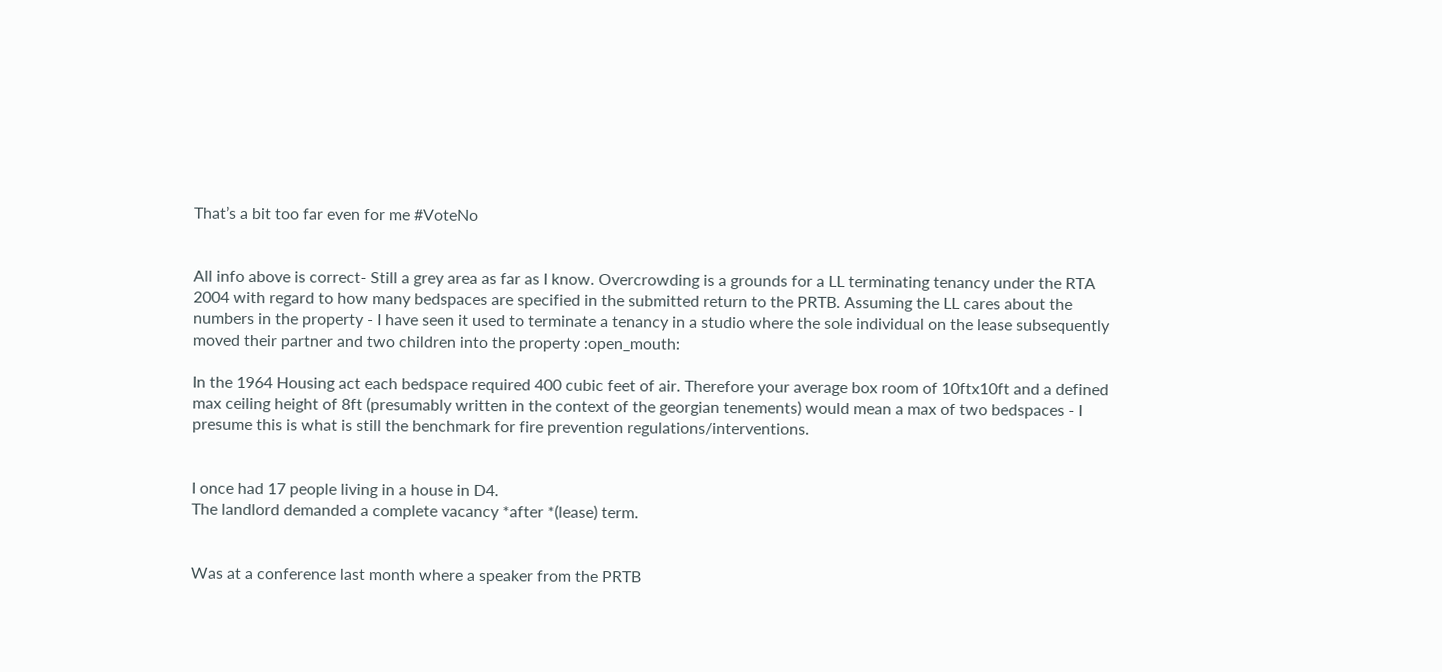That’s a bit too far even for me #VoteNo


All info above is correct- Still a grey area as far as I know. Overcrowding is a grounds for a LL terminating tenancy under the RTA 2004 with regard to how many bedspaces are specified in the submitted return to the PRTB. Assuming the LL cares about the numbers in the property - I have seen it used to terminate a tenancy in a studio where the sole individual on the lease subsequently moved their partner and two children into the property :open_mouth:

In the 1964 Housing act each bedspace required 400 cubic feet of air. Therefore your average box room of 10ftx10ft and a defined max ceiling height of 8ft (presumably written in the context of the georgian tenements) would mean a max of two bedspaces - I presume this is what is still the benchmark for fire prevention regulations/interventions.


I once had 17 people living in a house in D4.
The landlord demanded a complete vacancy *after *(lease) term.


Was at a conference last month where a speaker from the PRTB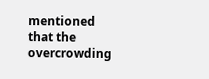mentioned that the overcrowding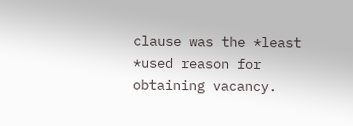clause was the *least *used reason for obtaining vacancy.